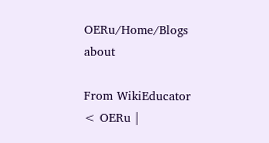OERu/Home/Blogs about

From WikiEducator
< OERu |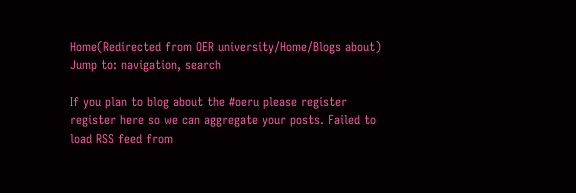Home(Redirected from OER university/Home/Blogs about)
Jump to: navigation, search

If you plan to blog about the #oeru please register register here so we can aggregate your posts. Failed to load RSS feed from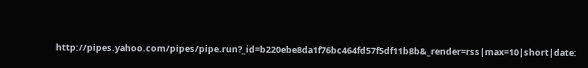http://pipes.yahoo.com/pipes/pipe.run?_id=b220ebe8da1f76bc464fd57f5df11b8b&_render=rss|max=10|short|date: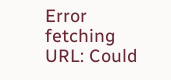Error fetching URL: Could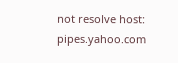not resolve host: pipes.yahoo.com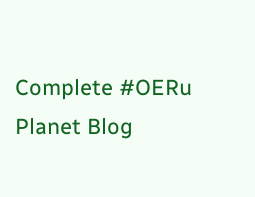Complete #OERu Planet Blog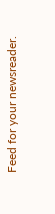Feed for your newsreader.